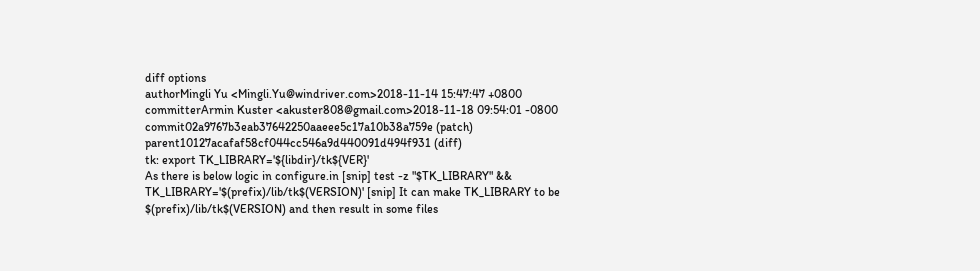diff options
authorMingli Yu <Mingli.Yu@windriver.com>2018-11-14 15:47:47 +0800
committerArmin Kuster <akuster808@gmail.com>2018-11-18 09:54:01 -0800
commit02a9767b3eab37642250aaeee5c17a10b38a759e (patch)
parent10127acafaf58cf044cc546a9d440091d494f931 (diff)
tk: export TK_LIBRARY='${libdir}/tk${VER}'
As there is below logic in configure.in [snip] test -z "$TK_LIBRARY" && TK_LIBRARY='$(prefix)/lib/tk$(VERSION)' [snip] It can make TK_LIBRARY to be $(prefix)/lib/tk$(VERSION) and then result in some files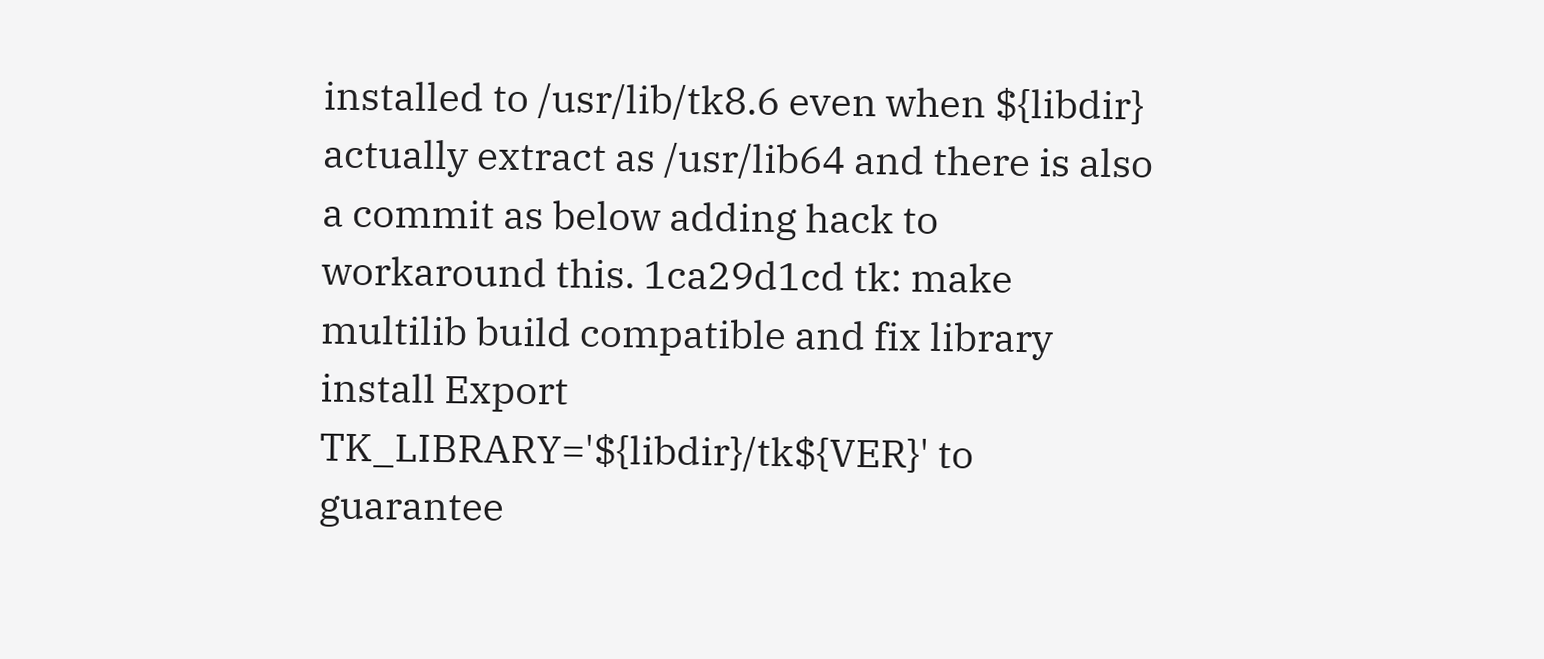installed to /usr/lib/tk8.6 even when ${libdir} actually extract as /usr/lib64 and there is also a commit as below adding hack to workaround this. 1ca29d1cd tk: make multilib build compatible and fix library install Export TK_LIBRARY='${libdir}/tk${VER}' to guarantee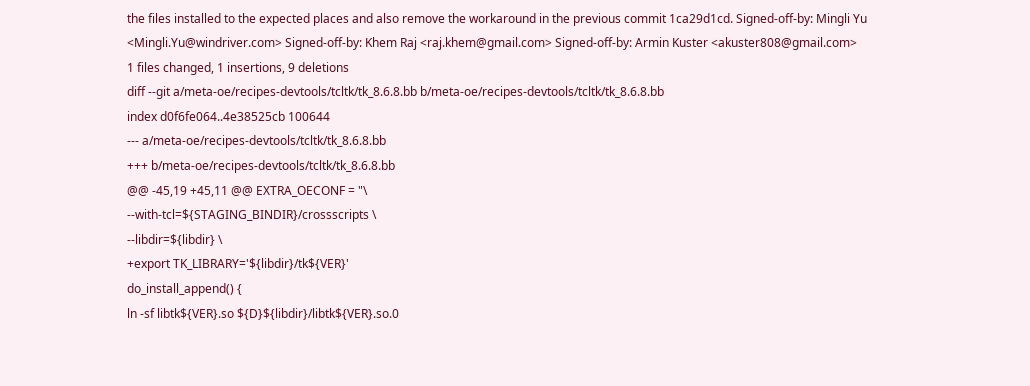the files installed to the expected places and also remove the workaround in the previous commit 1ca29d1cd. Signed-off-by: Mingli Yu <Mingli.Yu@windriver.com> Signed-off-by: Khem Raj <raj.khem@gmail.com> Signed-off-by: Armin Kuster <akuster808@gmail.com>
1 files changed, 1 insertions, 9 deletions
diff --git a/meta-oe/recipes-devtools/tcltk/tk_8.6.8.bb b/meta-oe/recipes-devtools/tcltk/tk_8.6.8.bb
index d0f6fe064..4e38525cb 100644
--- a/meta-oe/recipes-devtools/tcltk/tk_8.6.8.bb
+++ b/meta-oe/recipes-devtools/tcltk/tk_8.6.8.bb
@@ -45,19 +45,11 @@ EXTRA_OECONF = "\
--with-tcl=${STAGING_BINDIR}/crossscripts \
--libdir=${libdir} \
+export TK_LIBRARY='${libdir}/tk${VER}'
do_install_append() {
ln -sf libtk${VER}.so ${D}${libdir}/libtk${VER}.so.0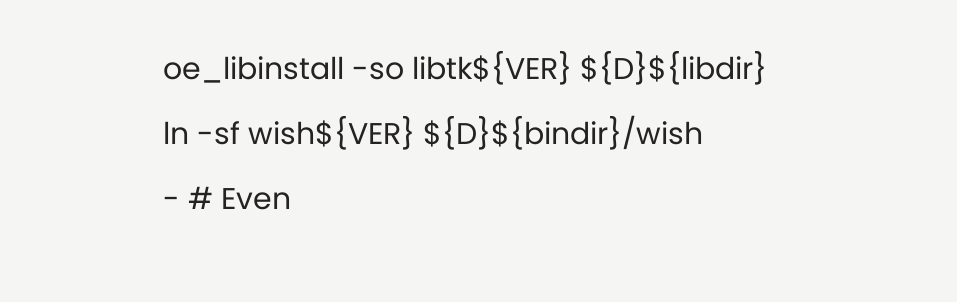oe_libinstall -so libtk${VER} ${D}${libdir}
ln -sf wish${VER} ${D}${bindir}/wish
- # Even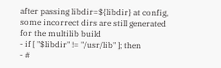after passing libdir=${libdir} at config, some incorrect dirs are still generated for the multilib build
- if [ "$libdir" != "/usr/lib" ]; then
- #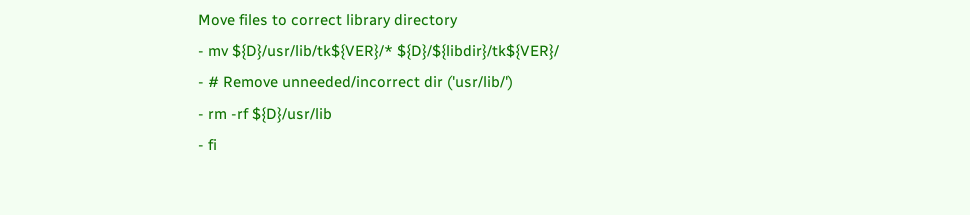Move files to correct library directory
- mv ${D}/usr/lib/tk${VER}/* ${D}/${libdir}/tk${VER}/
- # Remove unneeded/incorrect dir ('usr/lib/')
- rm -rf ${D}/usr/lib
- fi